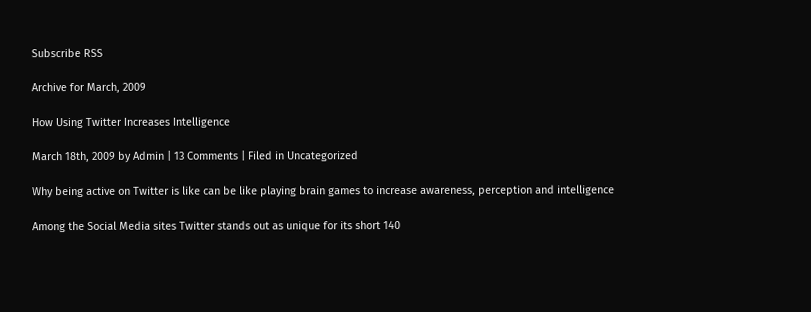Subscribe RSS

Archive for March, 2009

How Using Twitter Increases Intelligence

March 18th, 2009 by Admin | 13 Comments | Filed in Uncategorized

Why being active on Twitter is like can be like playing brain games to increase awareness, perception and intelligence

Among the Social Media sites Twitter stands out as unique for its short 140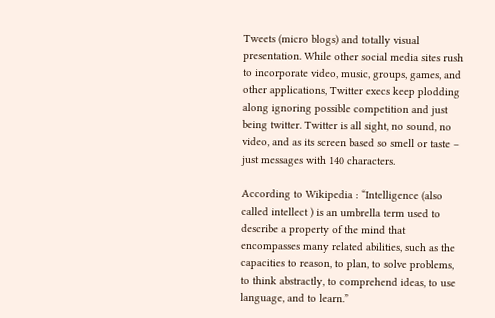Tweets (micro blogs) and totally visual presentation. While other social media sites rush to incorporate video, music, groups, games, and other applications, Twitter execs keep plodding along ignoring possible competition and just being twitter. Twitter is all sight, no sound, no video, and as its screen based so smell or taste – just messages with 140 characters.

According to Wikipedia : “Intelligence (also called intellect ) is an umbrella term used to describe a property of the mind that encompasses many related abilities, such as the capacities to reason, to plan, to solve problems, to think abstractly, to comprehend ideas, to use language, and to learn.”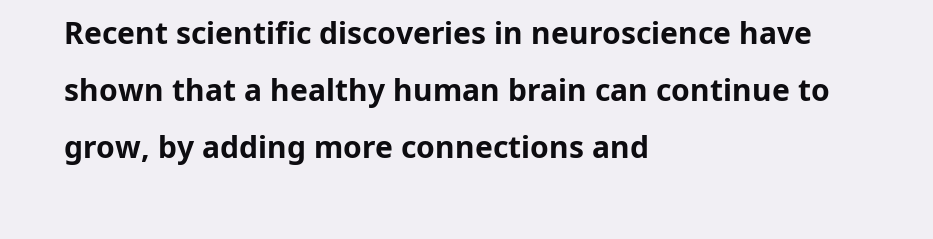Recent scientific discoveries in neuroscience have shown that a healthy human brain can continue to grow, by adding more connections and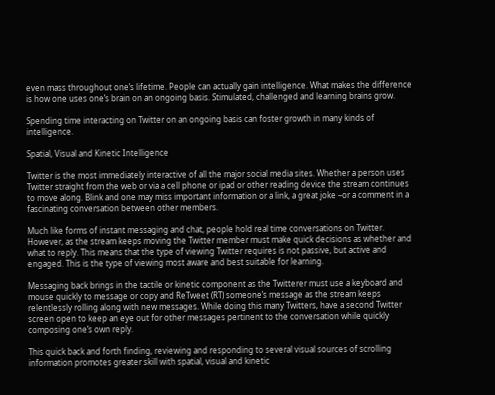even mass throughout one’s lifetime. People can actually gain intelligence. What makes the difference is how one uses one’s brain on an ongoing basis. Stimulated, challenged and learning brains grow.

Spending time interacting on Twitter on an ongoing basis can foster growth in many kinds of intelligence.

Spatial, Visual and Kinetic Intelligence

Twitter is the most immediately interactive of all the major social media sites. Whether a person uses Twitter straight from the web or via a cell phone or ipad or other reading device the stream continues to move along. Blink and one may miss important information or a link, a great joke –or a comment in a fascinating conversation between other members.

Much like forms of instant messaging and chat, people hold real time conversations on Twitter. However, as the stream keeps moving the Twitter member must make quick decisions as whether and what to reply. This means that the type of viewing Twitter requires is not passive, but active and engaged. This is the type of viewing most aware and best suitable for learning.

Messaging back brings in the tactile or kinetic component as the Twitterer must use a keyboard and mouse quickly to message or copy and ReTweet (RT) someone’s message as the stream keeps relentlessly rolling along with new messages. While doing this many Twitters, have a second Twitter screen open to keep an eye out for other messages pertinent to the conversation while quickly composing one’s own reply.

This quick back and forth finding, reviewing and responding to several visual sources of scrolling information promotes greater skill with spatial, visual and kinetic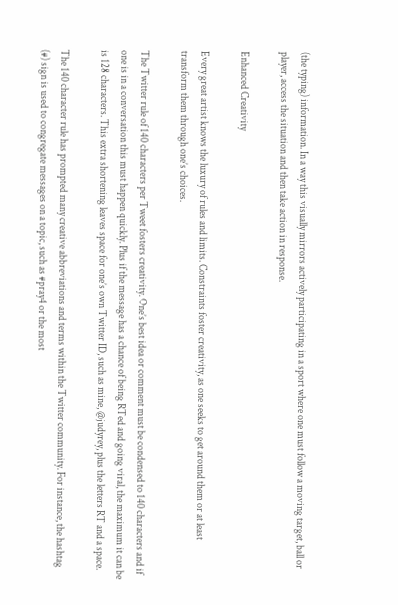(the typing) information. In a way this visually mirrors actively participating in a sport where one must follow a moving target, ball or player, access the situation and then take action in response.

Enhanced Creativity

Every great artist knows the luxury of rules and limits. Constraints foster creativity, as one seeks to get around them or at least transform them through one’s choices.

The Twitter rule of 140 characters per Tweet fosters creativity. One’s best idea or comment must be condensed to 140 characters and if one is in a conversation this must happen quickly. Plus if the message has a chance of being RTed and going viral, the maximum it can be is 128 characters. This extra shortening leaves space for one’s own Twitter ID, such as mine, @judyrey, plus the letters RT and a space.

The 140 character rule has prompted many creative abbreviations and terms within the Twitter community. For instance, the hashtag (#) sign is used to congregate messages on a topic, such as #pray4 or the most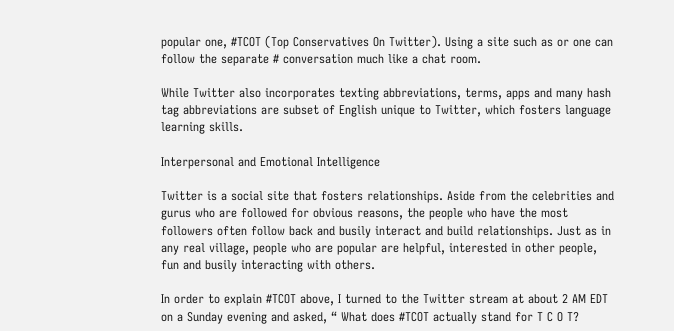popular one, #TCOT (Top Conservatives On Twitter). Using a site such as or one can follow the separate # conversation much like a chat room.

While Twitter also incorporates texting abbreviations, terms, apps and many hash tag abbreviations are subset of English unique to Twitter, which fosters language learning skills.

Interpersonal and Emotional Intelligence

Twitter is a social site that fosters relationships. Aside from the celebrities and gurus who are followed for obvious reasons, the people who have the most followers often follow back and busily interact and build relationships. Just as in any real village, people who are popular are helpful, interested in other people, fun and busily interacting with others.

In order to explain #TCOT above, I turned to the Twitter stream at about 2 AM EDT on a Sunday evening and asked, “ What does #TCOT actually stand for T C O T?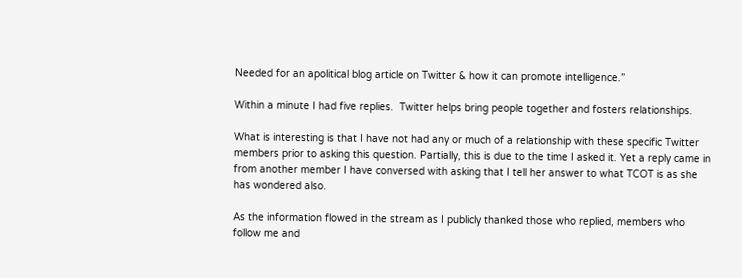Needed for an apolitical blog article on Twitter & how it can promote intelligence.”

Within a minute I had five replies.  Twitter helps bring people together and fosters relationships.

What is interesting is that I have not had any or much of a relationship with these specific Twitter members prior to asking this question. Partially, this is due to the time I asked it. Yet a reply came in from another member I have conversed with asking that I tell her answer to what TCOT is as she has wondered also.

As the information flowed in the stream as I publicly thanked those who replied, members who follow me and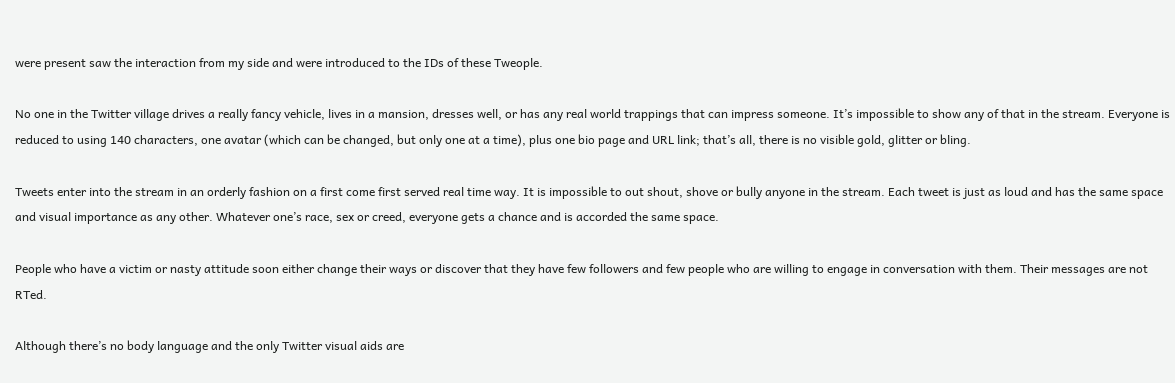were present saw the interaction from my side and were introduced to the IDs of these Tweople.

No one in the Twitter village drives a really fancy vehicle, lives in a mansion, dresses well, or has any real world trappings that can impress someone. It’s impossible to show any of that in the stream. Everyone is reduced to using 140 characters, one avatar (which can be changed, but only one at a time), plus one bio page and URL link; that’s all, there is no visible gold, glitter or bling.

Tweets enter into the stream in an orderly fashion on a first come first served real time way. It is impossible to out shout, shove or bully anyone in the stream. Each tweet is just as loud and has the same space and visual importance as any other. Whatever one’s race, sex or creed, everyone gets a chance and is accorded the same space.

People who have a victim or nasty attitude soon either change their ways or discover that they have few followers and few people who are willing to engage in conversation with them. Their messages are not RTed.

Although there’s no body language and the only Twitter visual aids are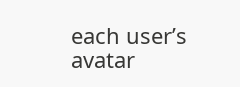each user’s avatar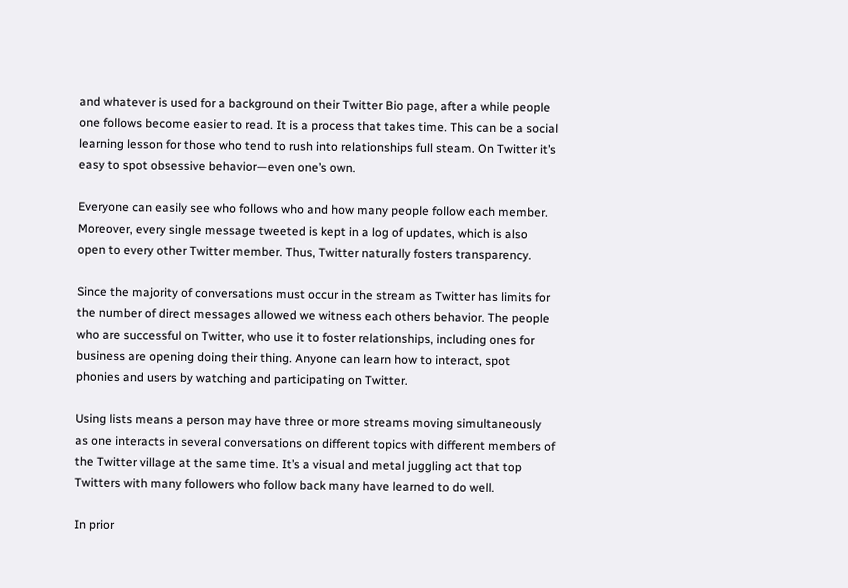and whatever is used for a background on their Twitter Bio page, after a while people one follows become easier to read. It is a process that takes time. This can be a social learning lesson for those who tend to rush into relationships full steam. On Twitter it’s easy to spot obsessive behavior—even one’s own.

Everyone can easily see who follows who and how many people follow each member. Moreover, every single message tweeted is kept in a log of updates, which is also open to every other Twitter member. Thus, Twitter naturally fosters transparency.

Since the majority of conversations must occur in the stream as Twitter has limits for the number of direct messages allowed we witness each others behavior. The people who are successful on Twitter, who use it to foster relationships, including ones for business are opening doing their thing. Anyone can learn how to interact, spot phonies and users by watching and participating on Twitter.

Using lists means a person may have three or more streams moving simultaneously as one interacts in several conversations on different topics with different members of the Twitter village at the same time. It’s a visual and metal juggling act that top Twitters with many followers who follow back many have learned to do well.

In prior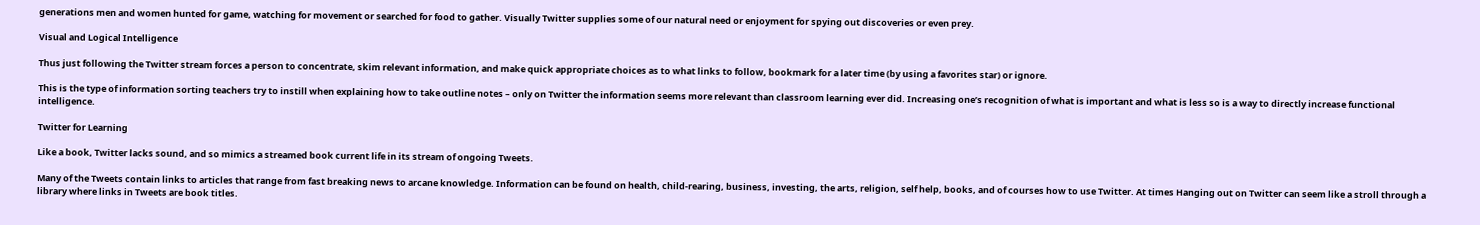generations men and women hunted for game, watching for movement or searched for food to gather. Visually Twitter supplies some of our natural need or enjoyment for spying out discoveries or even prey.

Visual and Logical Intelligence

Thus just following the Twitter stream forces a person to concentrate, skim relevant information, and make quick appropriate choices as to what links to follow, bookmark for a later time (by using a favorites star) or ignore.

This is the type of information sorting teachers try to instill when explaining how to take outline notes – only on Twitter the information seems more relevant than classroom learning ever did. Increasing one’s recognition of what is important and what is less so is a way to directly increase functional intelligence.

Twitter for Learning

Like a book, Twitter lacks sound, and so mimics a streamed book current life in its stream of ongoing Tweets.

Many of the Tweets contain links to articles that range from fast breaking news to arcane knowledge. Information can be found on health, child-rearing, business, investing, the arts, religion, self help, books, and of courses how to use Twitter. At times Hanging out on Twitter can seem like a stroll through a library where links in Tweets are book titles.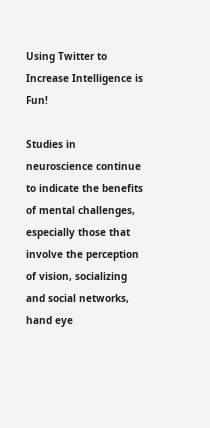Using Twitter to Increase Intelligence is Fun!

Studies in neuroscience continue to indicate the benefits of mental challenges, especially those that involve the perception of vision, socializing and social networks, hand eye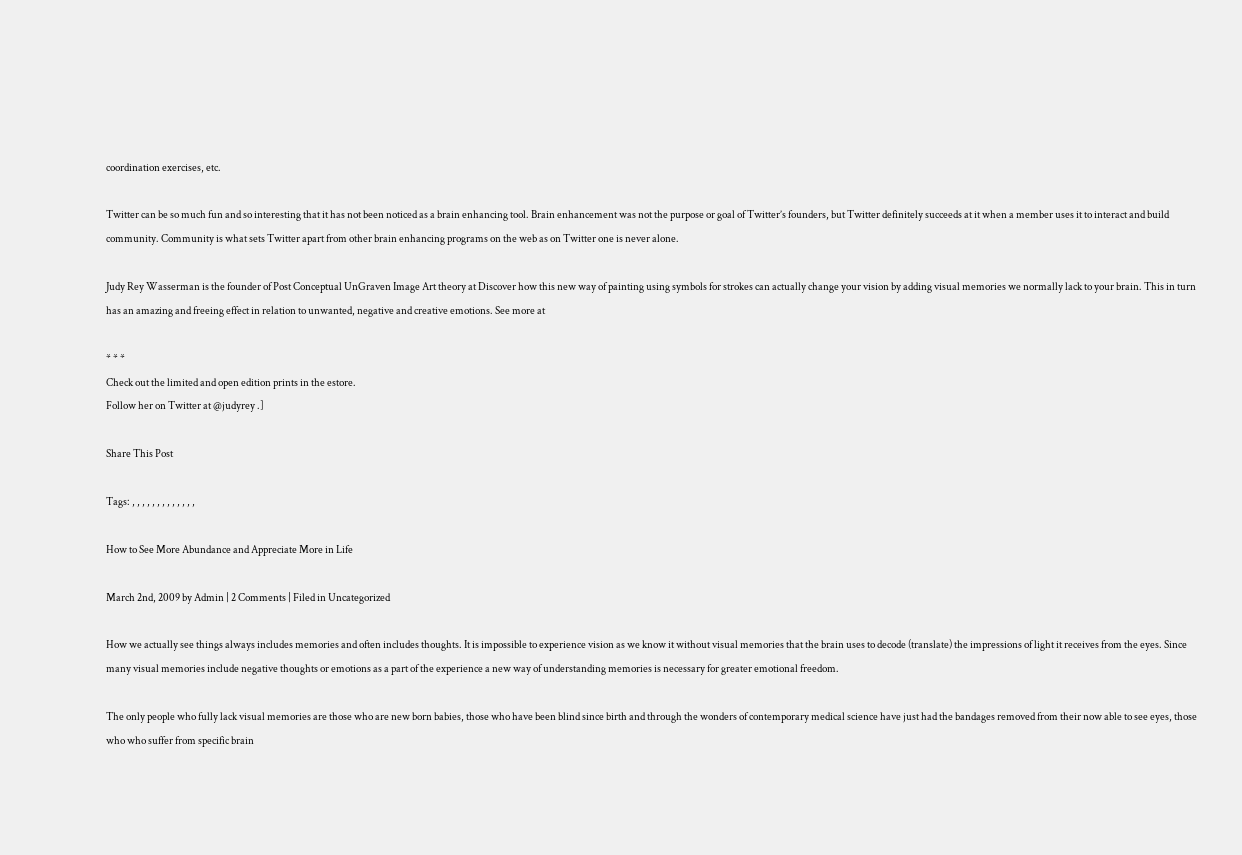coordination exercises, etc.

Twitter can be so much fun and so interesting that it has not been noticed as a brain enhancing tool. Brain enhancement was not the purpose or goal of Twitter’s founders, but Twitter definitely succeeds at it when a member uses it to interact and build community. Community is what sets Twitter apart from other brain enhancing programs on the web as on Twitter one is never alone.

Judy Rey Wasserman is the founder of Post Conceptual UnGraven Image Art theory at Discover how this new way of painting using symbols for strokes can actually change your vision by adding visual memories we normally lack to your brain. This in turn has an amazing and freeing effect in relation to unwanted, negative and creative emotions. See more at

* * *
Check out the limited and open edition prints in the estore.
Follow her on Twitter at @judyrey .]

Share This Post

Tags: , , , , , , , , , , , , ,

How to See More Abundance and Appreciate More in Life

March 2nd, 2009 by Admin | 2 Comments | Filed in Uncategorized

How we actually see things always includes memories and often includes thoughts. It is impossible to experience vision as we know it without visual memories that the brain uses to decode (translate) the impressions of light it receives from the eyes. Since many visual memories include negative thoughts or emotions as a part of the experience a new way of understanding memories is necessary for greater emotional freedom.

The only people who fully lack visual memories are those who are new born babies, those who have been blind since birth and through the wonders of contemporary medical science have just had the bandages removed from their now able to see eyes, those who who suffer from specific brain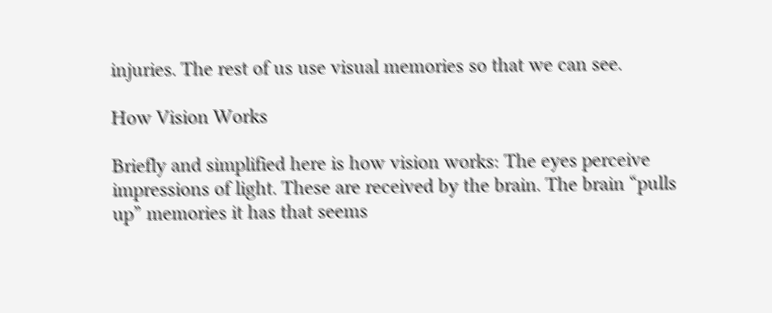injuries. The rest of us use visual memories so that we can see.

How Vision Works

Briefly and simplified here is how vision works: The eyes perceive impressions of light. These are received by the brain. The brain “pulls up” memories it has that seems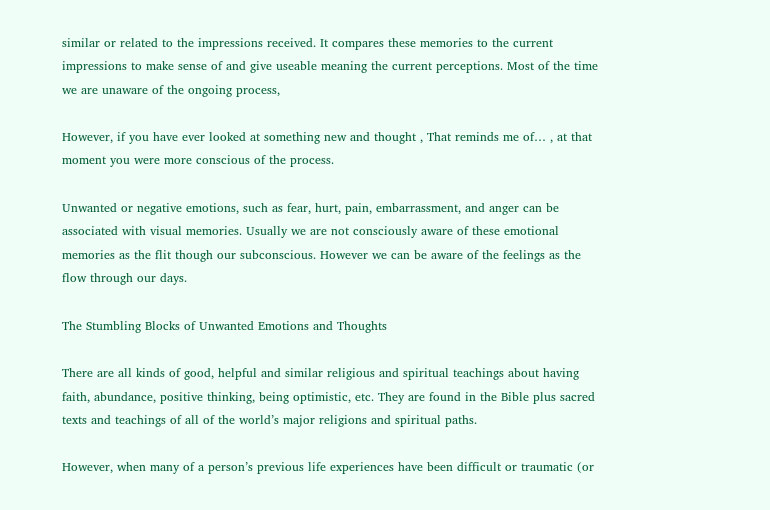similar or related to the impressions received. It compares these memories to the current impressions to make sense of and give useable meaning the current perceptions. Most of the time we are unaware of the ongoing process,

However, if you have ever looked at something new and thought , That reminds me of… , at that moment you were more conscious of the process.

Unwanted or negative emotions, such as fear, hurt, pain, embarrassment, and anger can be associated with visual memories. Usually we are not consciously aware of these emotional memories as the flit though our subconscious. However we can be aware of the feelings as the flow through our days.

The Stumbling Blocks of Unwanted Emotions and Thoughts

There are all kinds of good, helpful and similar religious and spiritual teachings about having faith, abundance, positive thinking, being optimistic, etc. They are found in the Bible plus sacred texts and teachings of all of the world’s major religions and spiritual paths.

However, when many of a person’s previous life experiences have been difficult or traumatic (or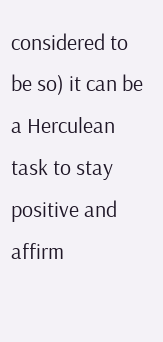considered to be so) it can be a Herculean task to stay positive and affirm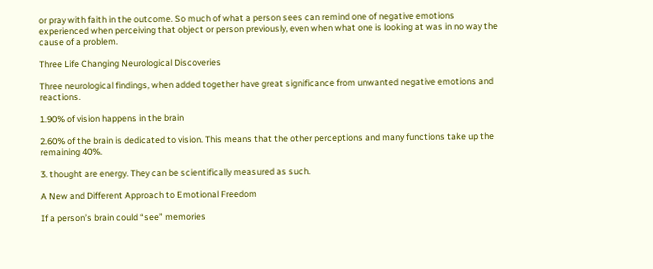or pray with faith in the outcome. So much of what a person sees can remind one of negative emotions experienced when perceiving that object or person previously, even when what one is looking at was in no way the cause of a problem.

Three Life Changing Neurological Discoveries

Three neurological findings, when added together have great significance from unwanted negative emotions and reactions.

1.90% of vision happens in the brain

2.60% of the brain is dedicated to vision. This means that the other perceptions and many functions take up the remaining 40%.

3. thought are energy. They can be scientifically measured as such.

A New and Different Approach to Emotional Freedom

If a person’s brain could “see” memories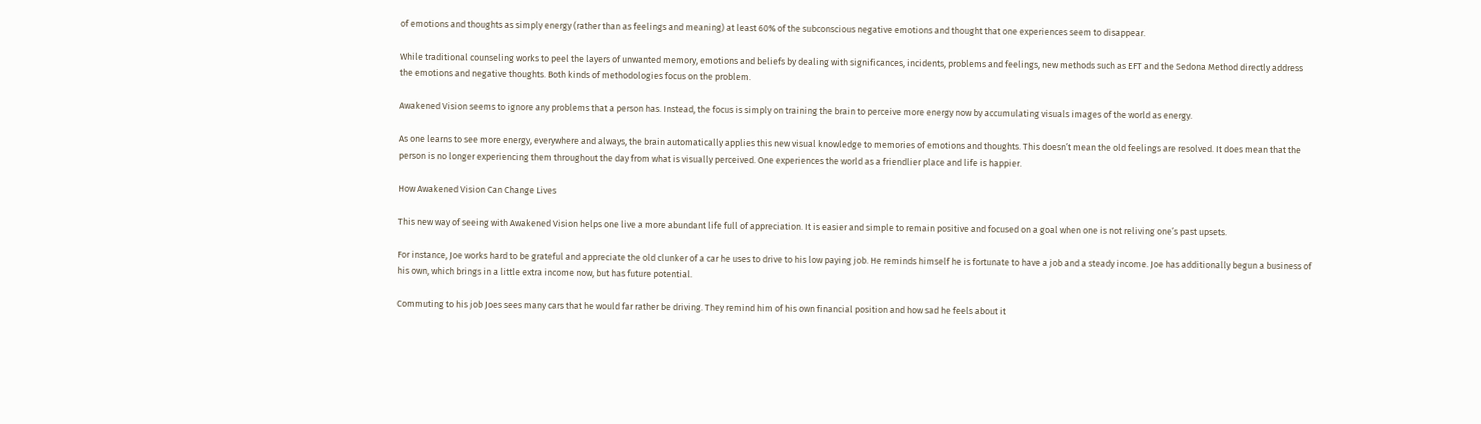of emotions and thoughts as simply energy (rather than as feelings and meaning) at least 60% of the subconscious negative emotions and thought that one experiences seem to disappear.

While traditional counseling works to peel the layers of unwanted memory, emotions and beliefs by dealing with significances, incidents, problems and feelings, new methods such as EFT and the Sedona Method directly address the emotions and negative thoughts. Both kinds of methodologies focus on the problem.

Awakened Vision seems to ignore any problems that a person has. Instead, the focus is simply on training the brain to perceive more energy now by accumulating visuals images of the world as energy.

As one learns to see more energy, everywhere and always, the brain automatically applies this new visual knowledge to memories of emotions and thoughts. This doesn’t mean the old feelings are resolved. It does mean that the person is no longer experiencing them throughout the day from what is visually perceived. One experiences the world as a friendlier place and life is happier.

How Awakened Vision Can Change Lives

This new way of seeing with Awakened Vision helps one live a more abundant life full of appreciation. It is easier and simple to remain positive and focused on a goal when one is not reliving one’s past upsets.

For instance, Joe works hard to be grateful and appreciate the old clunker of a car he uses to drive to his low paying job. He reminds himself he is fortunate to have a job and a steady income. Joe has additionally begun a business of his own, which brings in a little extra income now, but has future potential.

Commuting to his job Joes sees many cars that he would far rather be driving. They remind him of his own financial position and how sad he feels about it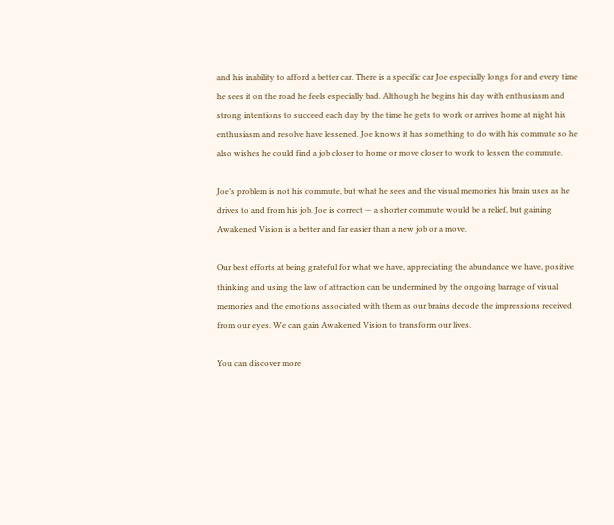and his inability to afford a better car. There is a specific car Joe especially longs for and every time he sees it on the road he feels especially bad. Although he begins his day with enthusiasm and strong intentions to succeed each day by the time he gets to work or arrives home at night his enthusiasm and resolve have lessened. Joe knows it has something to do with his commute so he also wishes he could find a job closer to home or move closer to work to lessen the commute.

Joe’s problem is not his commute, but what he sees and the visual memories his brain uses as he drives to and from his job. Joe is correct — a shorter commute would be a relief, but gaining Awakened Vision is a better and far easier than a new job or a move.

Our best efforts at being grateful for what we have, appreciating the abundance we have, positive thinking and using the law of attraction can be undermined by the ongoing barrage of visual memories and the emotions associated with them as our brains decode the impressions received from our eyes. We can gain Awakened Vision to transform our lives.

You can discover more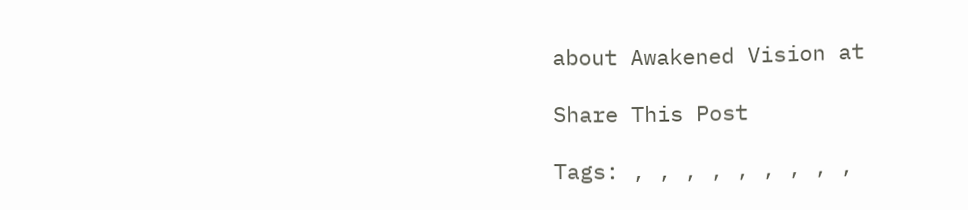about Awakened Vision at

Share This Post

Tags: , , , , , , , , ,